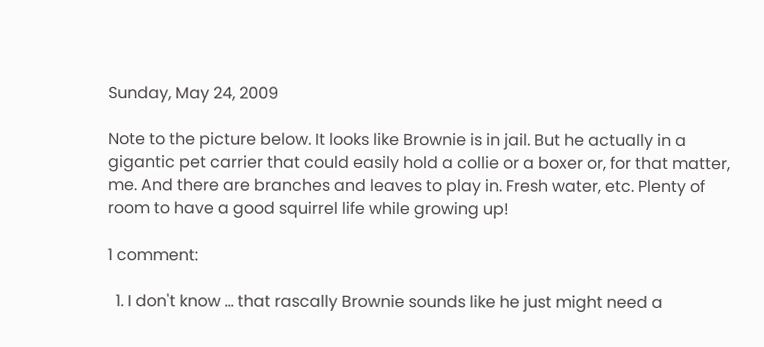Sunday, May 24, 2009

Note to the picture below. It looks like Brownie is in jail. But he actually in a gigantic pet carrier that could easily hold a collie or a boxer or, for that matter, me. And there are branches and leaves to play in. Fresh water, etc. Plenty of room to have a good squirrel life while growing up!

1 comment:

  1. I don't know ... that rascally Brownie sounds like he just might need a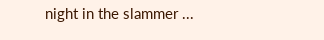night in the slammer ...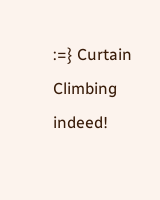:=} Curtain Climbing indeed!